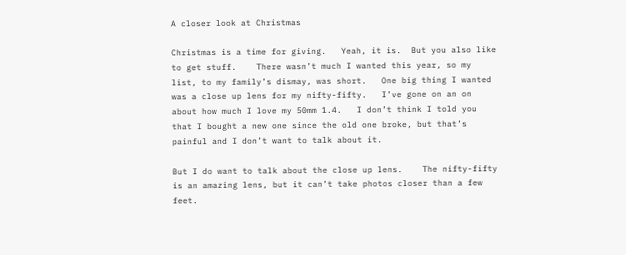A closer look at Christmas

Christmas is a time for giving.   Yeah, it is.  But you also like to get stuff.    There wasn’t much I wanted this year, so my list, to my family’s dismay, was short.   One big thing I wanted was a close up lens for my nifty-fifty.   I’ve gone on an on about how much I love my 50mm 1.4.   I don’t think I told you that I bought a new one since the old one broke, but that’s painful and I don’t want to talk about it.

But I do want to talk about the close up lens.    The nifty-fifty is an amazing lens, but it can’t take photos closer than a few feet.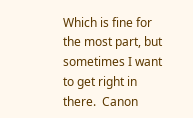Which is fine for the most part, but sometimes I want to get right in there.  Canon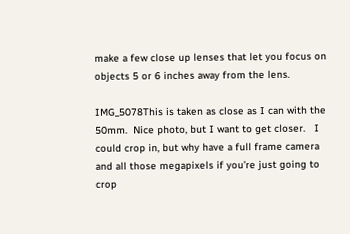make a few close up lenses that let you focus on objects 5 or 6 inches away from the lens.

IMG_5078This is taken as close as I can with the 50mm.  Nice photo, but I want to get closer.   I could crop in, but why have a full frame camera and all those megapixels if you’re just going to crop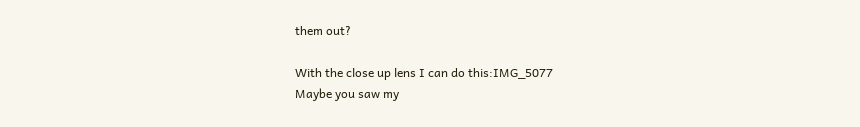them out?

With the close up lens I can do this:IMG_5077
Maybe you saw my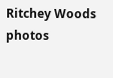Ritchey Woods photos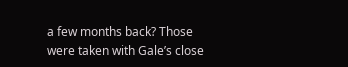a few months back? Those were taken with Gale’s close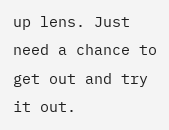up lens. Just need a chance to get out and try it out.